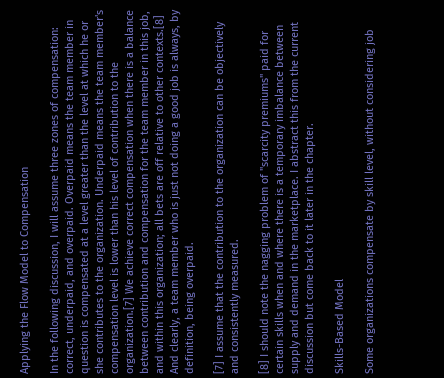Applying the Flow Model to Compensation

In the following discussion, I will assume three zones of compensation: correct, underpaid, and overpaid. Overpaid means the team member in question is compensated at a level greater than the level at which he or she contributes to the organization. Underpaid means the team member's compensation level is lower than his level of contribution to the organization.[7] We achieve correct compensation when there is a balance between contribution and compensation for the team member in this job, and within this organization; all bets are off relative to other contexts.[8] And clearly, a team member who is just not doing a good job is always, by definition, being overpaid.

[7] I assume that the contribution to the organization can be objectively and consistently measured.

[8] I should note the nagging problem of "scarcity premiums" paid for certain skills when and where there is a temporary imbalance between supply and demand in the marketplace. I abstract this from the current discussion but come back to it later in the chapter.

Skills-Based Model

Some organizations compensate by skill level, without considering job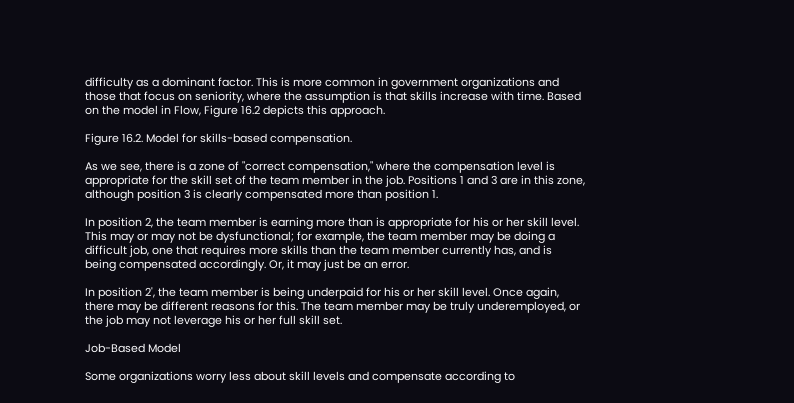difficulty as a dominant factor. This is more common in government organizations and those that focus on seniority, where the assumption is that skills increase with time. Based on the model in Flow, Figure 16.2 depicts this approach.

Figure 16.2. Model for skills-based compensation.

As we see, there is a zone of "correct compensation," where the compensation level is appropriate for the skill set of the team member in the job. Positions 1 and 3 are in this zone, although position 3 is clearly compensated more than position 1.

In position 2, the team member is earning more than is appropriate for his or her skill level. This may or may not be dysfunctional; for example, the team member may be doing a difficult job, one that requires more skills than the team member currently has, and is being compensated accordingly. Or, it may just be an error.

In position 2', the team member is being underpaid for his or her skill level. Once again, there may be different reasons for this. The team member may be truly underemployed, or the job may not leverage his or her full skill set.

Job-Based Model

Some organizations worry less about skill levels and compensate according to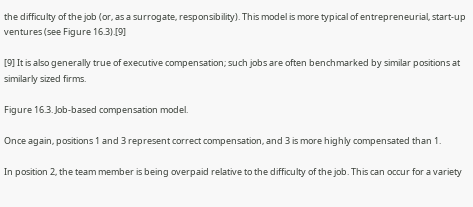the difficulty of the job (or, as a surrogate, responsibility). This model is more typical of entrepreneurial, start-up ventures (see Figure 16.3).[9]

[9] It is also generally true of executive compensation; such jobs are often benchmarked by similar positions at similarly sized firms.

Figure 16.3. Job-based compensation model.

Once again, positions 1 and 3 represent correct compensation, and 3 is more highly compensated than 1.

In position 2, the team member is being overpaid relative to the difficulty of the job. This can occur for a variety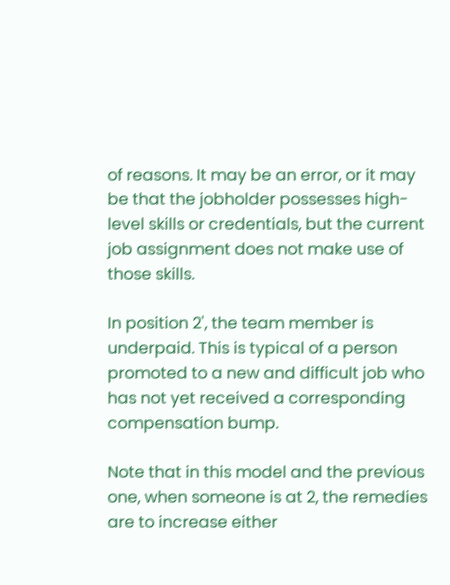of reasons. It may be an error, or it may be that the jobholder possesses high-level skills or credentials, but the current job assignment does not make use of those skills.

In position 2', the team member is underpaid. This is typical of a person promoted to a new and difficult job who has not yet received a corresponding compensation bump.

Note that in this model and the previous one, when someone is at 2, the remedies are to increase either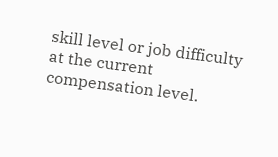skill level or job difficulty at the current compensation level.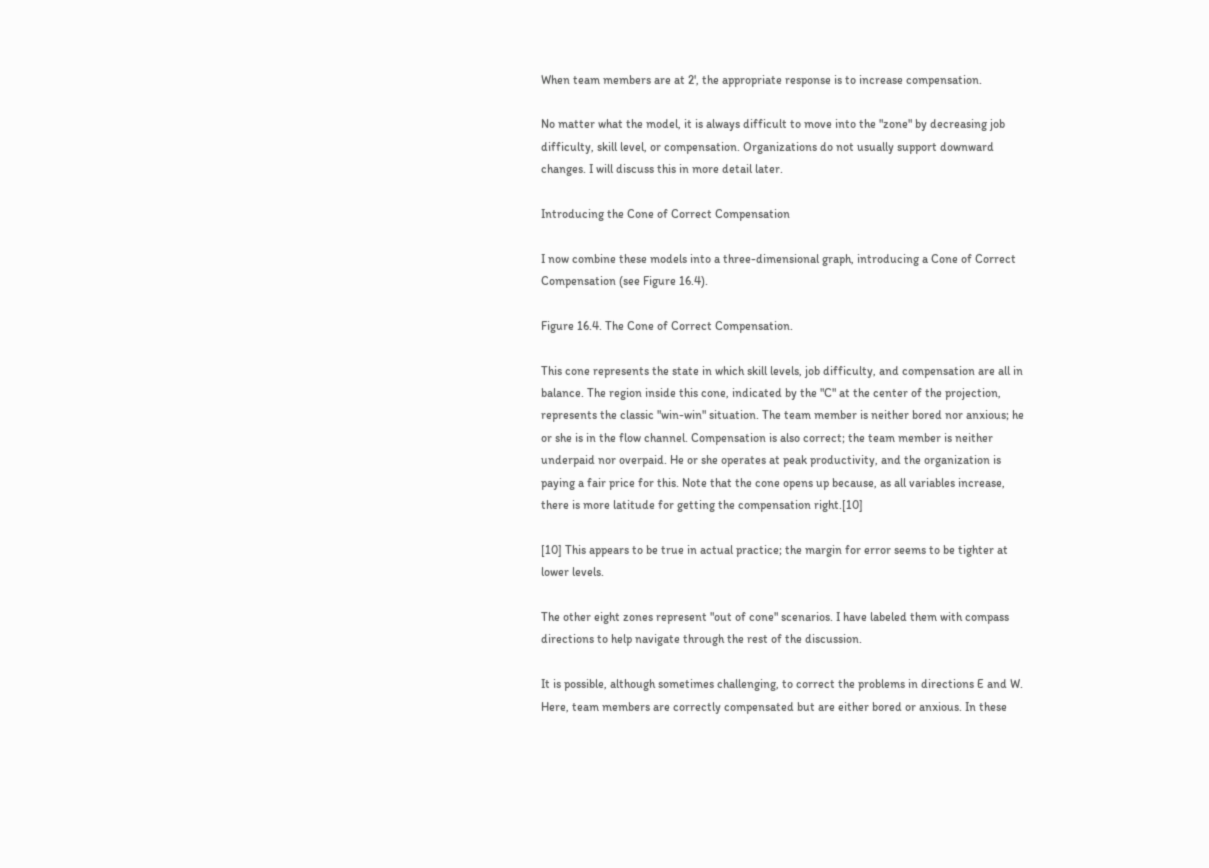When team members are at 2', the appropriate response is to increase compensation.

No matter what the model, it is always difficult to move into the "zone" by decreasing job difficulty, skill level, or compensation. Organizations do not usually support downward changes. I will discuss this in more detail later.

Introducing the Cone of Correct Compensation

I now combine these models into a three-dimensional graph, introducing a Cone of Correct Compensation (see Figure 16.4).

Figure 16.4. The Cone of Correct Compensation.

This cone represents the state in which skill levels, job difficulty, and compensation are all in balance. The region inside this cone, indicated by the "C" at the center of the projection, represents the classic "win-win" situation. The team member is neither bored nor anxious; he or she is in the flow channel. Compensation is also correct; the team member is neither underpaid nor overpaid. He or she operates at peak productivity, and the organization is paying a fair price for this. Note that the cone opens up because, as all variables increase, there is more latitude for getting the compensation right.[10]

[10] This appears to be true in actual practice; the margin for error seems to be tighter at lower levels.

The other eight zones represent "out of cone" scenarios. I have labeled them with compass directions to help navigate through the rest of the discussion.

It is possible, although sometimes challenging, to correct the problems in directions E and W. Here, team members are correctly compensated but are either bored or anxious. In these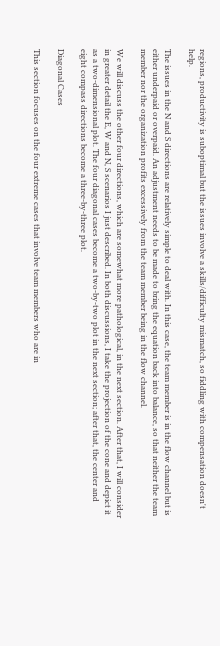regions, productivity is suboptimal but the issues involve a skills/difficulty mismatch, so fiddling with compensation doesn't help.

The issues in the N and S directions are relatively simple to deal with. In this case, the team member is in the flow channel but is either underpaid or overpaid. An adjustment needs to be made to bring the equation back into balance, so that neither the team member nor the organization profits excessively from the team member being in the flow channel.

We will discuss the other four directions, which are somewhat more pathological, in the next section. After that, I will consider in greater detail the E, W and N, S scenarios I just described. In both discussions, I take the projection of the cone and depict it as a two-dimensional plot. The four diagonal cases become a two-by-two plot in the next section; after that, the center and eight compass directions become a three-by-three plot.

Diagonal Cases

This section focuses on the four extreme cases that involve team members who are in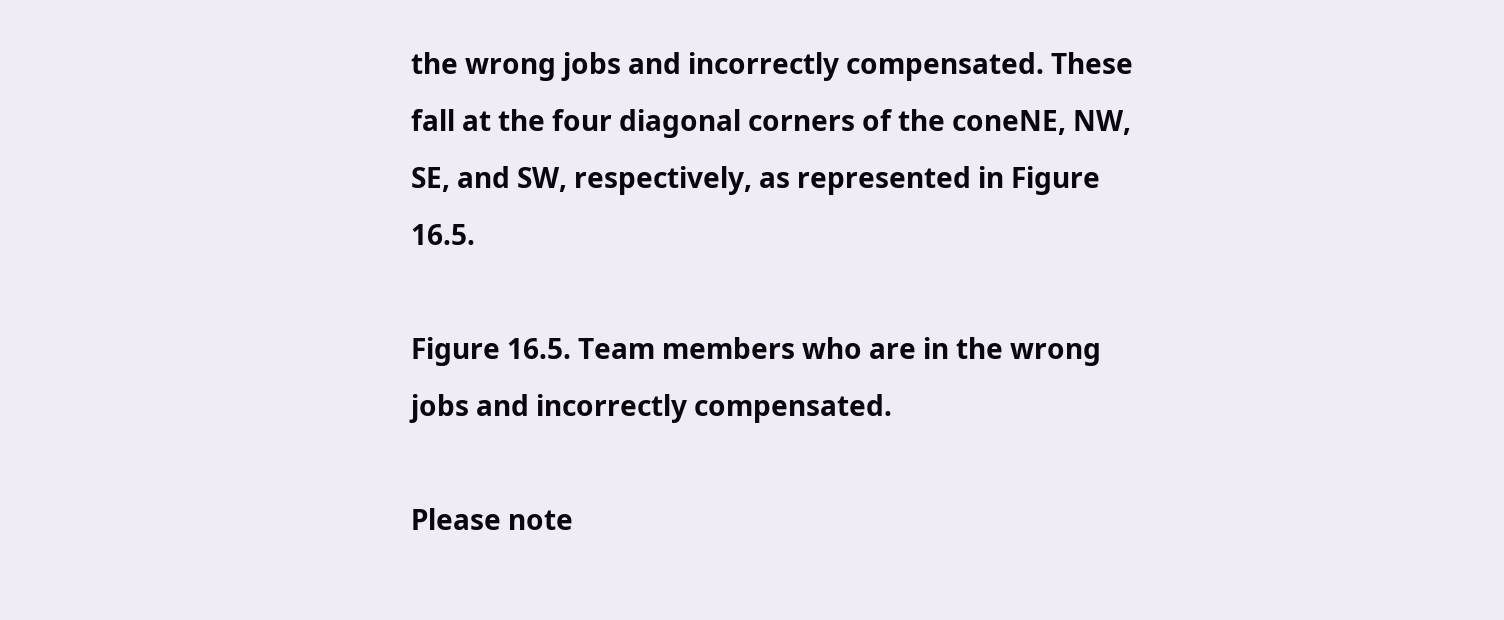the wrong jobs and incorrectly compensated. These fall at the four diagonal corners of the coneNE, NW, SE, and SW, respectively, as represented in Figure 16.5.

Figure 16.5. Team members who are in the wrong jobs and incorrectly compensated.

Please note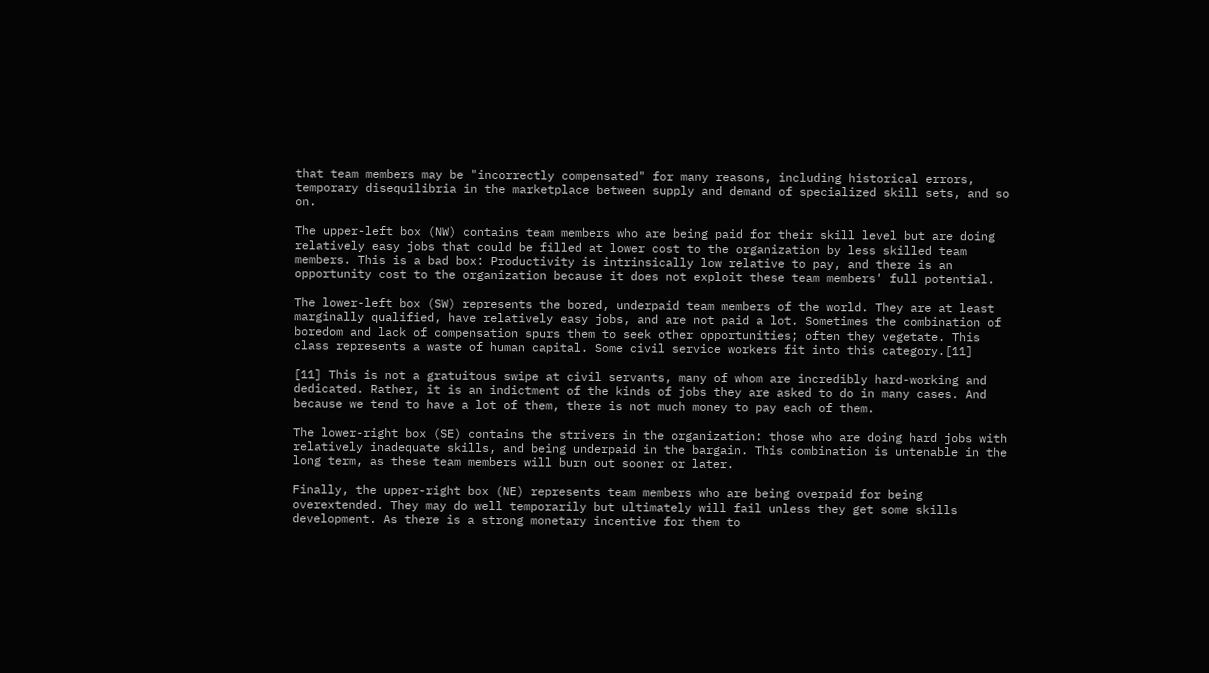that team members may be "incorrectly compensated" for many reasons, including historical errors, temporary disequilibria in the marketplace between supply and demand of specialized skill sets, and so on.

The upper-left box (NW) contains team members who are being paid for their skill level but are doing relatively easy jobs that could be filled at lower cost to the organization by less skilled team members. This is a bad box: Productivity is intrinsically low relative to pay, and there is an opportunity cost to the organization because it does not exploit these team members' full potential.

The lower-left box (SW) represents the bored, underpaid team members of the world. They are at least marginally qualified, have relatively easy jobs, and are not paid a lot. Sometimes the combination of boredom and lack of compensation spurs them to seek other opportunities; often they vegetate. This class represents a waste of human capital. Some civil service workers fit into this category.[11]

[11] This is not a gratuitous swipe at civil servants, many of whom are incredibly hard-working and dedicated. Rather, it is an indictment of the kinds of jobs they are asked to do in many cases. And because we tend to have a lot of them, there is not much money to pay each of them.

The lower-right box (SE) contains the strivers in the organization: those who are doing hard jobs with relatively inadequate skills, and being underpaid in the bargain. This combination is untenable in the long term, as these team members will burn out sooner or later.

Finally, the upper-right box (NE) represents team members who are being overpaid for being overextended. They may do well temporarily but ultimately will fail unless they get some skills development. As there is a strong monetary incentive for them to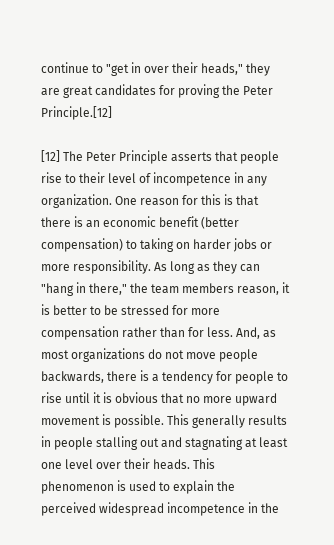continue to "get in over their heads," they are great candidates for proving the Peter Principle.[12]

[12] The Peter Principle asserts that people rise to their level of incompetence in any organization. One reason for this is that there is an economic benefit (better compensation) to taking on harder jobs or more responsibility. As long as they can "hang in there," the team members reason, it is better to be stressed for more compensation rather than for less. And, as most organizations do not move people backwards, there is a tendency for people to rise until it is obvious that no more upward movement is possible. This generally results in people stalling out and stagnating at least one level over their heads. This phenomenon is used to explain the perceived widespread incompetence in the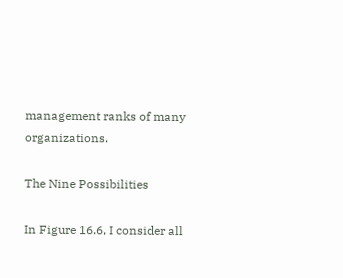management ranks of many organizations.

The Nine Possibilities

In Figure 16.6, I consider all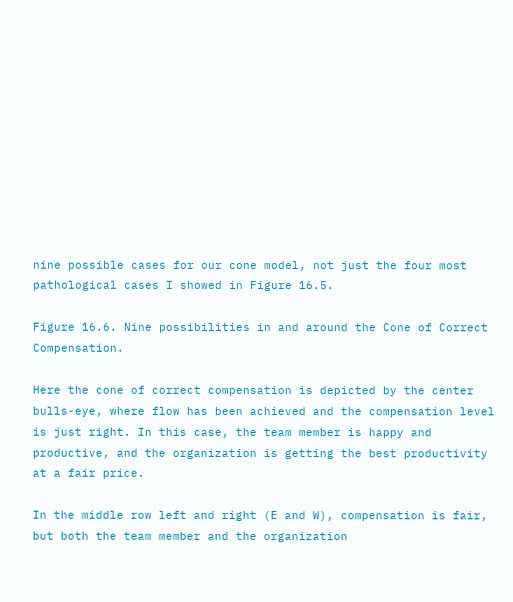nine possible cases for our cone model, not just the four most pathological cases I showed in Figure 16.5.

Figure 16.6. Nine possibilities in and around the Cone of Correct Compensation.

Here the cone of correct compensation is depicted by the center bulls-eye, where flow has been achieved and the compensation level is just right. In this case, the team member is happy and productive, and the organization is getting the best productivity at a fair price.

In the middle row left and right (E and W), compensation is fair, but both the team member and the organization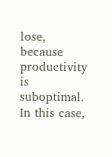lose, because productivity is suboptimal. In this case,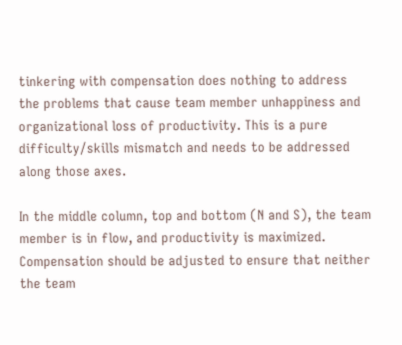tinkering with compensation does nothing to address the problems that cause team member unhappiness and organizational loss of productivity. This is a pure difficulty/skills mismatch and needs to be addressed along those axes.

In the middle column, top and bottom (N and S), the team member is in flow, and productivity is maximized. Compensation should be adjusted to ensure that neither the team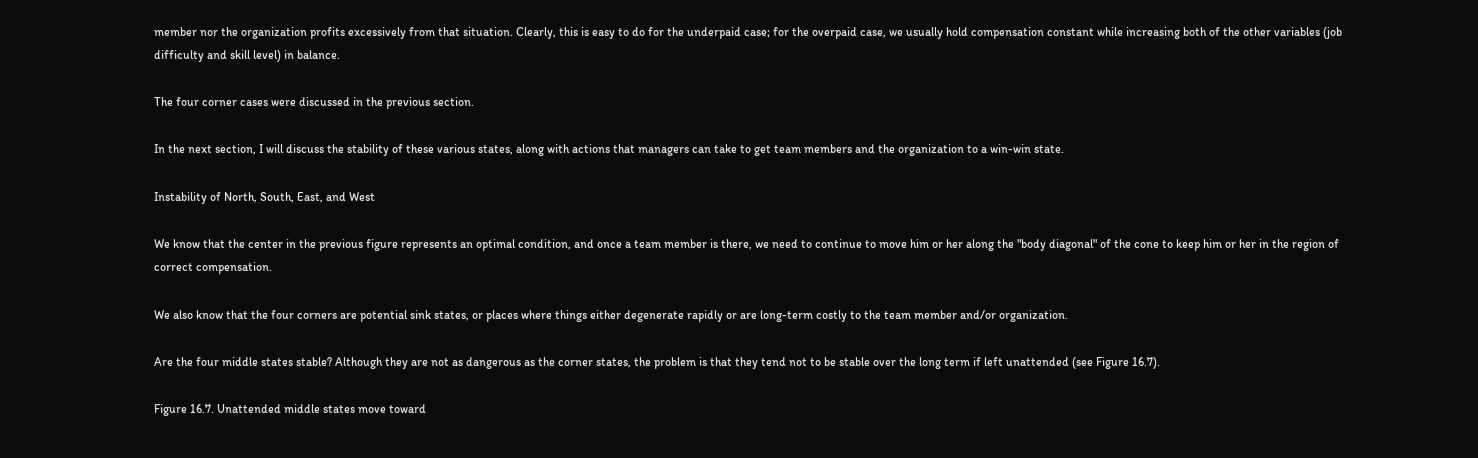member nor the organization profits excessively from that situation. Clearly, this is easy to do for the underpaid case; for the overpaid case, we usually hold compensation constant while increasing both of the other variables (job difficulty and skill level) in balance.

The four corner cases were discussed in the previous section.

In the next section, I will discuss the stability of these various states, along with actions that managers can take to get team members and the organization to a win-win state.

Instability of North, South, East, and West

We know that the center in the previous figure represents an optimal condition, and once a team member is there, we need to continue to move him or her along the "body diagonal" of the cone to keep him or her in the region of correct compensation.

We also know that the four corners are potential sink states, or places where things either degenerate rapidly or are long-term costly to the team member and/or organization.

Are the four middle states stable? Although they are not as dangerous as the corner states, the problem is that they tend not to be stable over the long term if left unattended (see Figure 16.7).

Figure 16.7. Unattended middle states move toward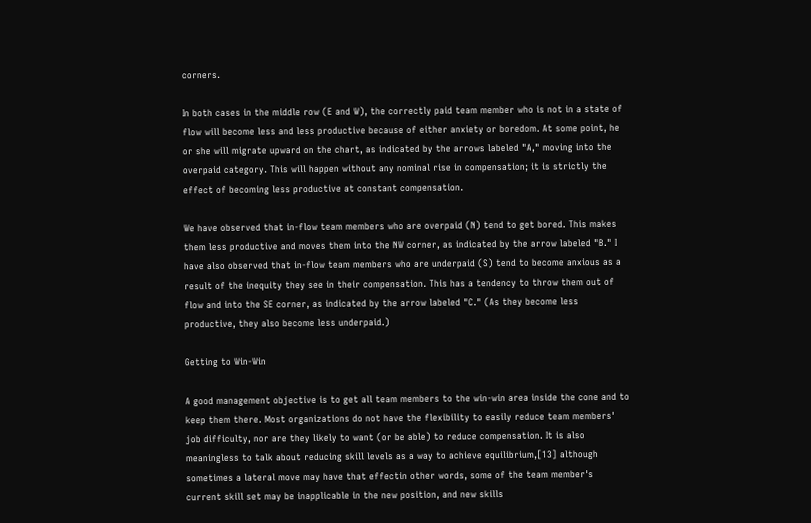corners.

In both cases in the middle row (E and W), the correctly paid team member who is not in a state of flow will become less and less productive because of either anxiety or boredom. At some point, he or she will migrate upward on the chart, as indicated by the arrows labeled "A," moving into the overpaid category. This will happen without any nominal rise in compensation; it is strictly the effect of becoming less productive at constant compensation.

We have observed that in-flow team members who are overpaid (N) tend to get bored. This makes them less productive and moves them into the NW corner, as indicated by the arrow labeled "B." I have also observed that in-flow team members who are underpaid (S) tend to become anxious as a result of the inequity they see in their compensation. This has a tendency to throw them out of flow and into the SE corner, as indicated by the arrow labeled "C." (As they become less productive, they also become less underpaid.)

Getting to Win-Win

A good management objective is to get all team members to the win-win area inside the cone and to keep them there. Most organizations do not have the flexibility to easily reduce team members' job difficulty, nor are they likely to want (or be able) to reduce compensation. It is also meaningless to talk about reducing skill levels as a way to achieve equilibrium,[13] although sometimes a lateral move may have that effectin other words, some of the team member's current skill set may be inapplicable in the new position, and new skills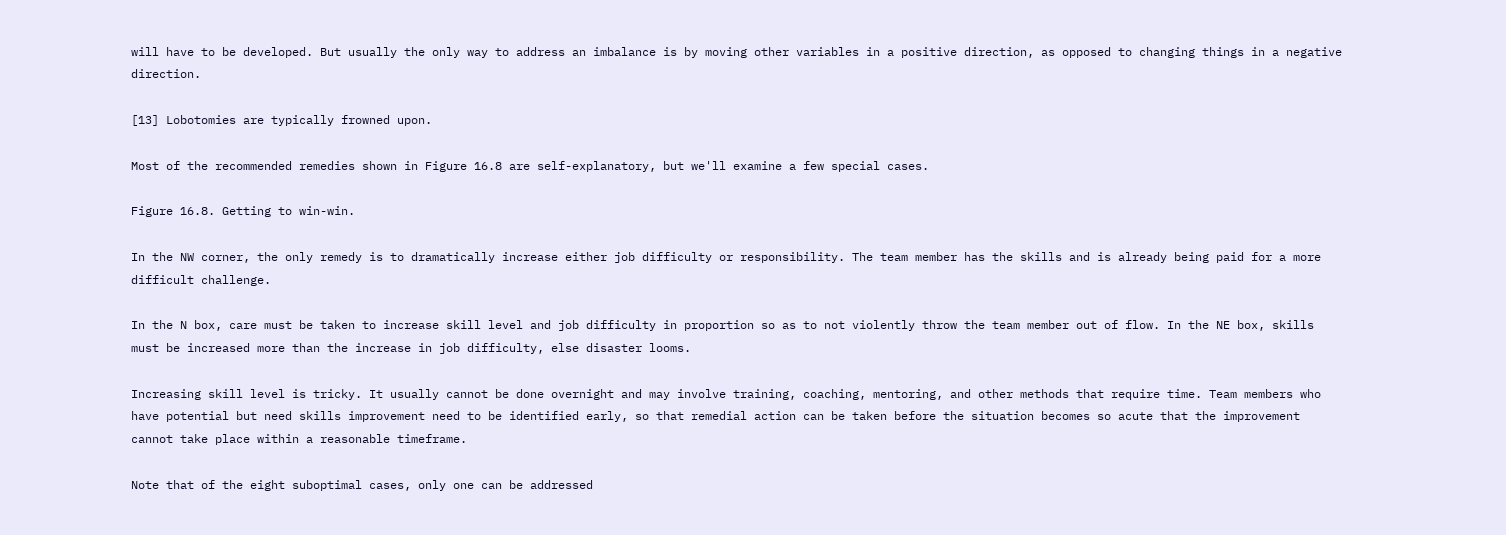will have to be developed. But usually the only way to address an imbalance is by moving other variables in a positive direction, as opposed to changing things in a negative direction.

[13] Lobotomies are typically frowned upon.

Most of the recommended remedies shown in Figure 16.8 are self-explanatory, but we'll examine a few special cases.

Figure 16.8. Getting to win-win.

In the NW corner, the only remedy is to dramatically increase either job difficulty or responsibility. The team member has the skills and is already being paid for a more difficult challenge.

In the N box, care must be taken to increase skill level and job difficulty in proportion so as to not violently throw the team member out of flow. In the NE box, skills must be increased more than the increase in job difficulty, else disaster looms.

Increasing skill level is tricky. It usually cannot be done overnight and may involve training, coaching, mentoring, and other methods that require time. Team members who have potential but need skills improvement need to be identified early, so that remedial action can be taken before the situation becomes so acute that the improvement cannot take place within a reasonable timeframe.

Note that of the eight suboptimal cases, only one can be addressed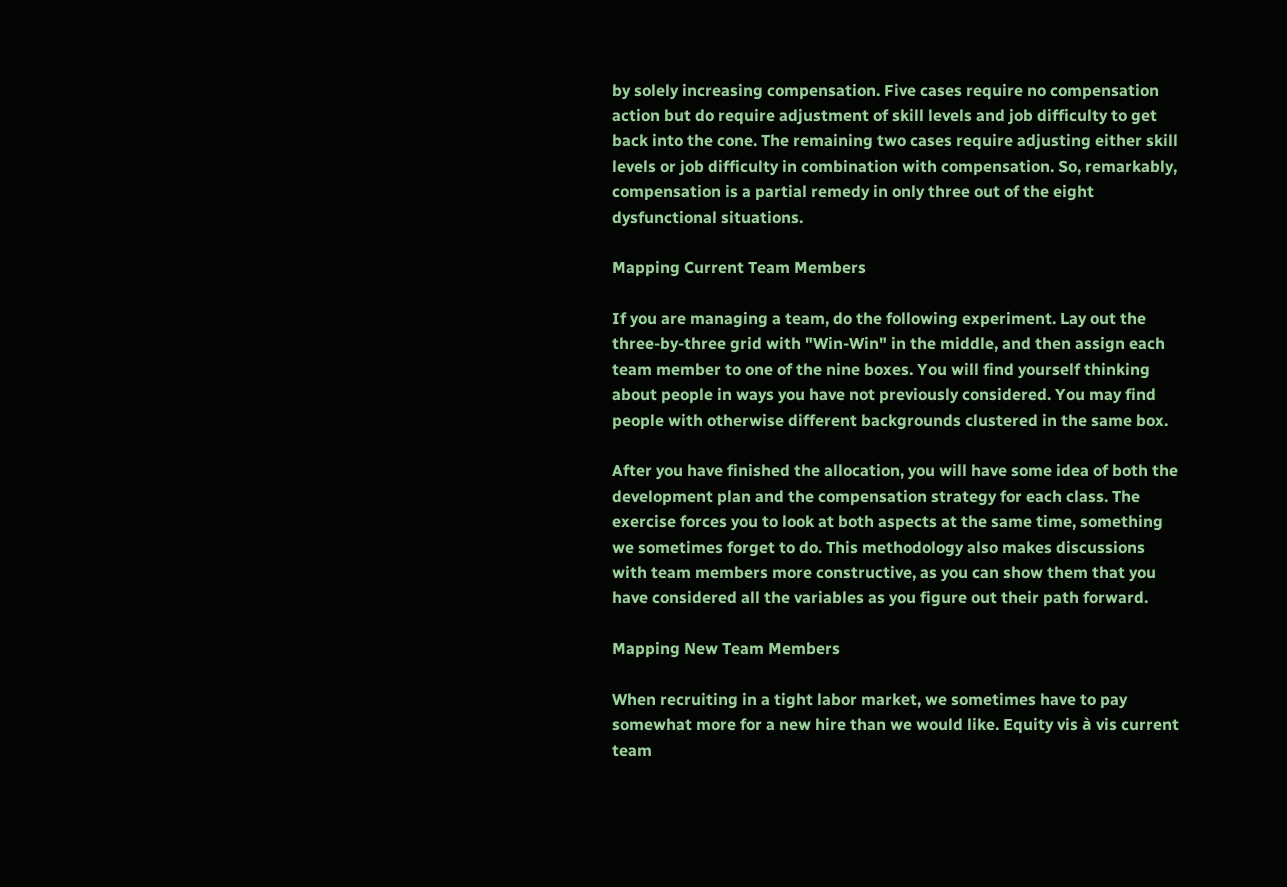by solely increasing compensation. Five cases require no compensation action but do require adjustment of skill levels and job difficulty to get back into the cone. The remaining two cases require adjusting either skill levels or job difficulty in combination with compensation. So, remarkably, compensation is a partial remedy in only three out of the eight dysfunctional situations.

Mapping Current Team Members

If you are managing a team, do the following experiment. Lay out the three-by-three grid with "Win-Win" in the middle, and then assign each team member to one of the nine boxes. You will find yourself thinking about people in ways you have not previously considered. You may find people with otherwise different backgrounds clustered in the same box.

After you have finished the allocation, you will have some idea of both the development plan and the compensation strategy for each class. The exercise forces you to look at both aspects at the same time, something we sometimes forget to do. This methodology also makes discussions with team members more constructive, as you can show them that you have considered all the variables as you figure out their path forward.

Mapping New Team Members

When recruiting in a tight labor market, we sometimes have to pay somewhat more for a new hire than we would like. Equity vis à vis current team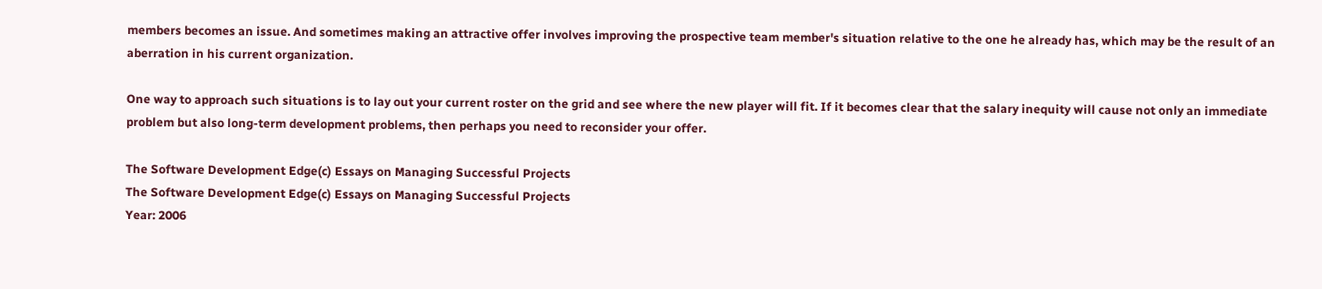members becomes an issue. And sometimes making an attractive offer involves improving the prospective team member's situation relative to the one he already has, which may be the result of an aberration in his current organization.

One way to approach such situations is to lay out your current roster on the grid and see where the new player will fit. If it becomes clear that the salary inequity will cause not only an immediate problem but also long-term development problems, then perhaps you need to reconsider your offer.

The Software Development Edge(c) Essays on Managing Successful Projects
The Software Development Edge(c) Essays on Managing Successful Projects
Year: 2006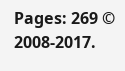Pages: 269 © 2008-2017.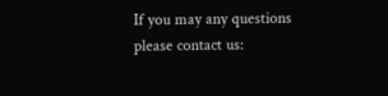If you may any questions please contact us: